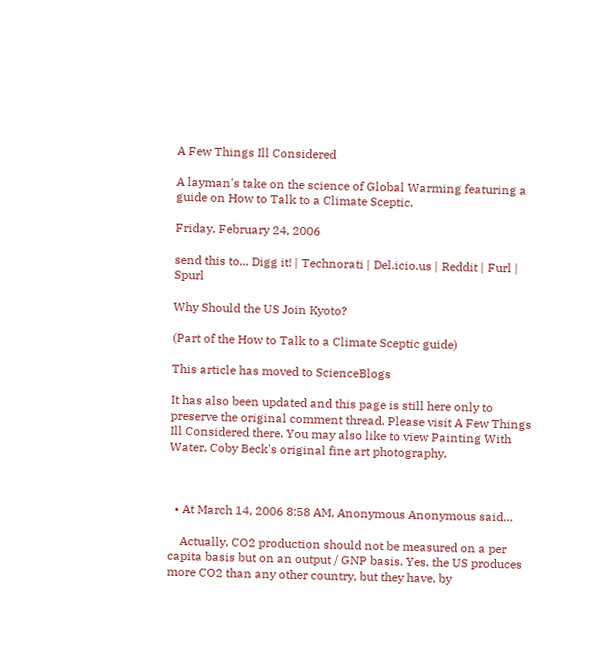A Few Things Ill Considered

A layman's take on the science of Global Warming featuring a guide on How to Talk to a Climate Sceptic.

Friday, February 24, 2006

send this to... Digg it! | Technorati | Del.icio.us | Reddit | Furl | Spurl

Why Should the US Join Kyoto?

(Part of the How to Talk to a Climate Sceptic guide)

This article has moved to ScienceBlogs

It has also been updated and this page is still here only to preserve the original comment thread. Please visit A Few Things Ill Considered there. You may also like to view Painting With Water, Coby Beck's original fine art photography.



  • At March 14, 2006 8:58 AM, Anonymous Anonymous said…

    Actually, CO2 production should not be measured on a per capita basis but on an output / GNP basis. Yes, the US produces more CO2 than any other country, but they have, by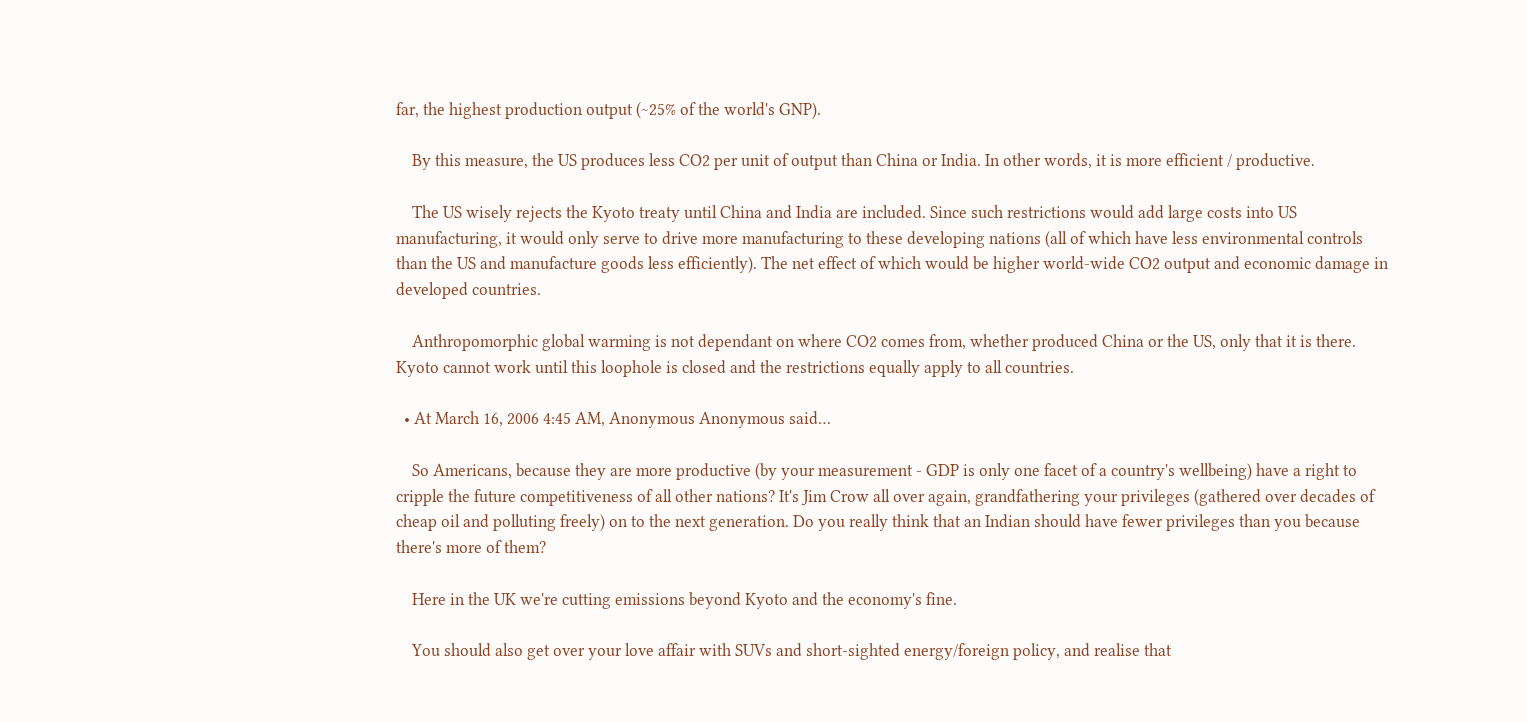far, the highest production output (~25% of the world's GNP).

    By this measure, the US produces less CO2 per unit of output than China or India. In other words, it is more efficient / productive.

    The US wisely rejects the Kyoto treaty until China and India are included. Since such restrictions would add large costs into US manufacturing, it would only serve to drive more manufacturing to these developing nations (all of which have less environmental controls than the US and manufacture goods less efficiently). The net effect of which would be higher world-wide CO2 output and economic damage in developed countries.

    Anthropomorphic global warming is not dependant on where CO2 comes from, whether produced China or the US, only that it is there. Kyoto cannot work until this loophole is closed and the restrictions equally apply to all countries.

  • At March 16, 2006 4:45 AM, Anonymous Anonymous said…

    So Americans, because they are more productive (by your measurement - GDP is only one facet of a country's wellbeing) have a right to cripple the future competitiveness of all other nations? It's Jim Crow all over again, grandfathering your privileges (gathered over decades of cheap oil and polluting freely) on to the next generation. Do you really think that an Indian should have fewer privileges than you because there's more of them?

    Here in the UK we're cutting emissions beyond Kyoto and the economy's fine.

    You should also get over your love affair with SUVs and short-sighted energy/foreign policy, and realise that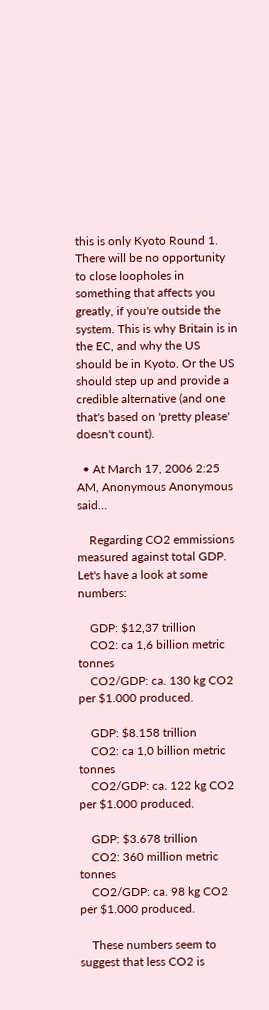this is only Kyoto Round 1. There will be no opportunity to close loopholes in something that affects you greatly, if you're outside the system. This is why Britain is in the EC, and why the US should be in Kyoto. Or the US should step up and provide a credible alternative (and one that's based on 'pretty please' doesn't count).

  • At March 17, 2006 2:25 AM, Anonymous Anonymous said…

    Regarding CO2 emmissions measured against total GDP. Let's have a look at some numbers:

    GDP: $12,37 trillion
    CO2: ca 1,6 billion metric tonnes
    CO2/GDP: ca. 130 kg CO2 per $1.000 produced.

    GDP: $8.158 trillion
    CO2: ca 1,0 billion metric tonnes
    CO2/GDP: ca. 122 kg CO2 per $1.000 produced.

    GDP: $3.678 trillion
    CO2: 360 million metric tonnes
    CO2/GDP: ca. 98 kg CO2 per $1.000 produced.

    These numbers seem to suggest that less CO2 is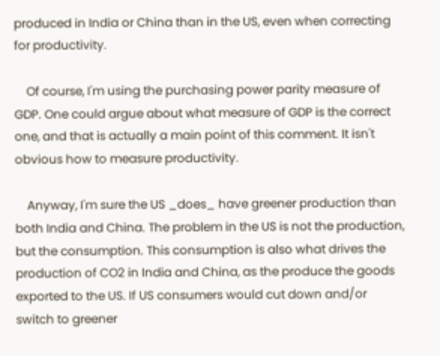produced in India or China than in the US, even when correcting for productivity.

    Of course, I'm using the purchasing power parity measure of GDP. One could argue about what measure of GDP is the correct one, and that is actually a main point of this comment. It isn't obvious how to measure productivity.

    Anyway, I'm sure the US _does_ have greener production than both India and China. The problem in the US is not the production, but the consumption. This consumption is also what drives the production of CO2 in India and China, as the produce the goods exported to the US. If US consumers would cut down and/or switch to greener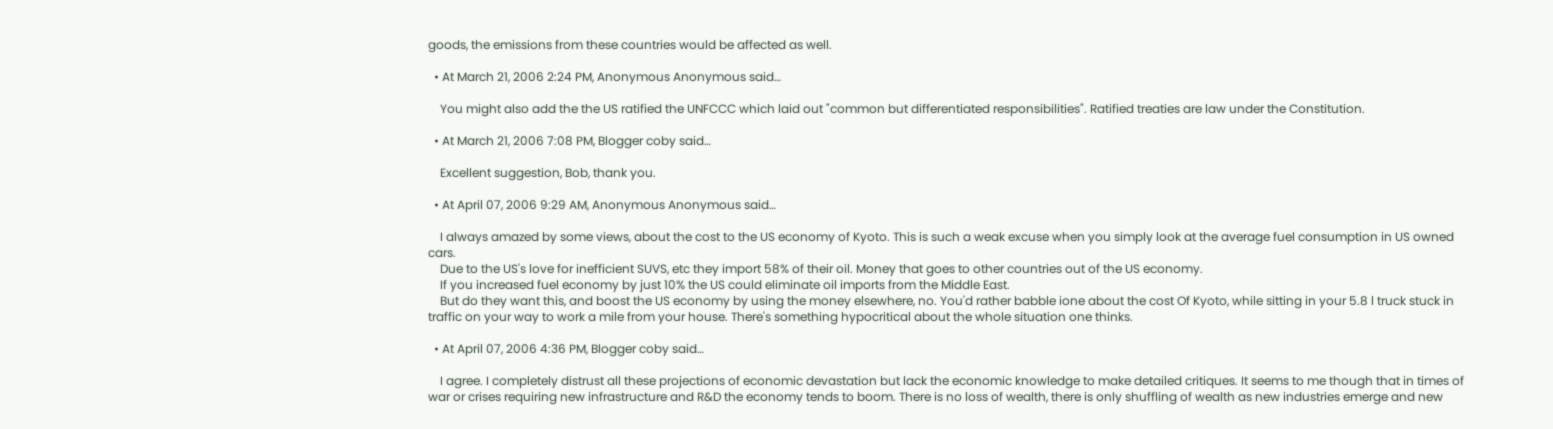goods, the emissions from these countries would be affected as well.

  • At March 21, 2006 2:24 PM, Anonymous Anonymous said…

    You might also add the the US ratified the UNFCCC which laid out "common but differentiated responsibilities". Ratified treaties are law under the Constitution.

  • At March 21, 2006 7:08 PM, Blogger coby said…

    Excellent suggestion, Bob, thank you.

  • At April 07, 2006 9:29 AM, Anonymous Anonymous said…

    I always amazed by some views, about the cost to the US economy of Kyoto. This is such a weak excuse when you simply look at the average fuel consumption in US owned cars.
    Due to the US's love for inefficient SUVS, etc they import 58% of their oil. Money that goes to other countries out of the US economy.
    If you increased fuel economy by just 10% the US could eliminate oil imports from the Middle East.
    But do they want this, and boost the US economy by using the money elsewhere, no. You'd rather babble ione about the cost Of Kyoto, while sitting in your 5.8 l truck stuck in traffic on your way to work a mile from your house. There's something hypocritical about the whole situation one thinks.

  • At April 07, 2006 4:36 PM, Blogger coby said…

    I agree. I completely distrust all these projections of economic devastation but lack the economic knowledge to make detailed critiques. It seems to me though that in times of war or crises requiring new infrastructure and R&D the economy tends to boom. There is no loss of wealth, there is only shuffling of wealth as new industries emerge and new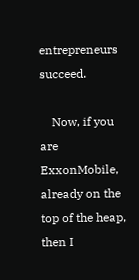entrepreneurs succeed.

    Now, if you are ExxonMobile, already on the top of the heap, then I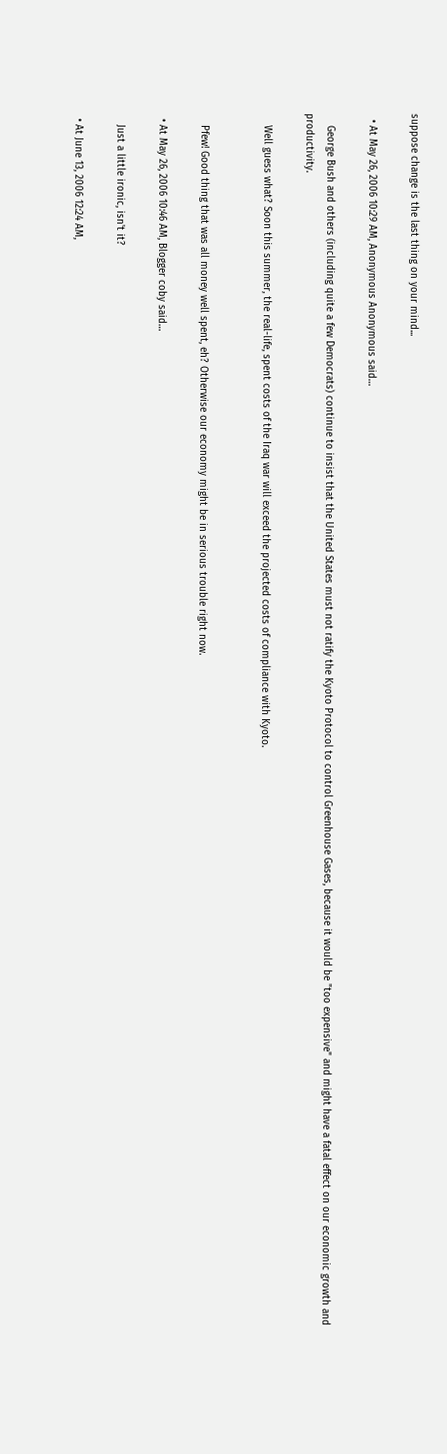suppose change is the last thing on your mind...

  • At May 26, 2006 10:29 AM, Anonymous Anonymous said…

    George Bush and others (including quite a few Democrats) continue to insist that the United States must not ratify the Kyoto Protocol to control Greenhouse Gases, because it would be "too expensive" and might have a fatal effect on our economic growth and productivity.

    Well guess what? Soon this summer, the real-life, spent costs of the Iraq war will exceed the projected costs of compliance with Kyoto.


    Pfew! Good thing that was all money well spent, eh? Otherwise our economy might be in serious trouble right now.

  • At May 26, 2006 10:46 AM, Blogger coby said…

    Just a little ironic, isn't it?

  • At June 13, 2006 12:24 AM,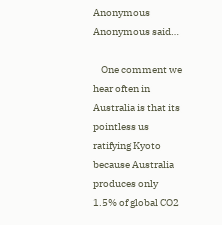Anonymous Anonymous said…

    One comment we hear often in Australia is that its pointless us ratifying Kyoto because Australia produces only 1.5% of global CO2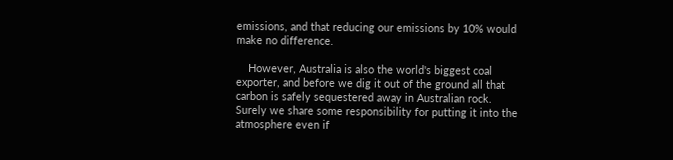emissions, and that reducing our emissions by 10% would make no difference.

    However, Australia is also the world's biggest coal exporter, and before we dig it out of the ground all that carbon is safely sequestered away in Australian rock. Surely we share some responsibility for putting it into the atmosphere even if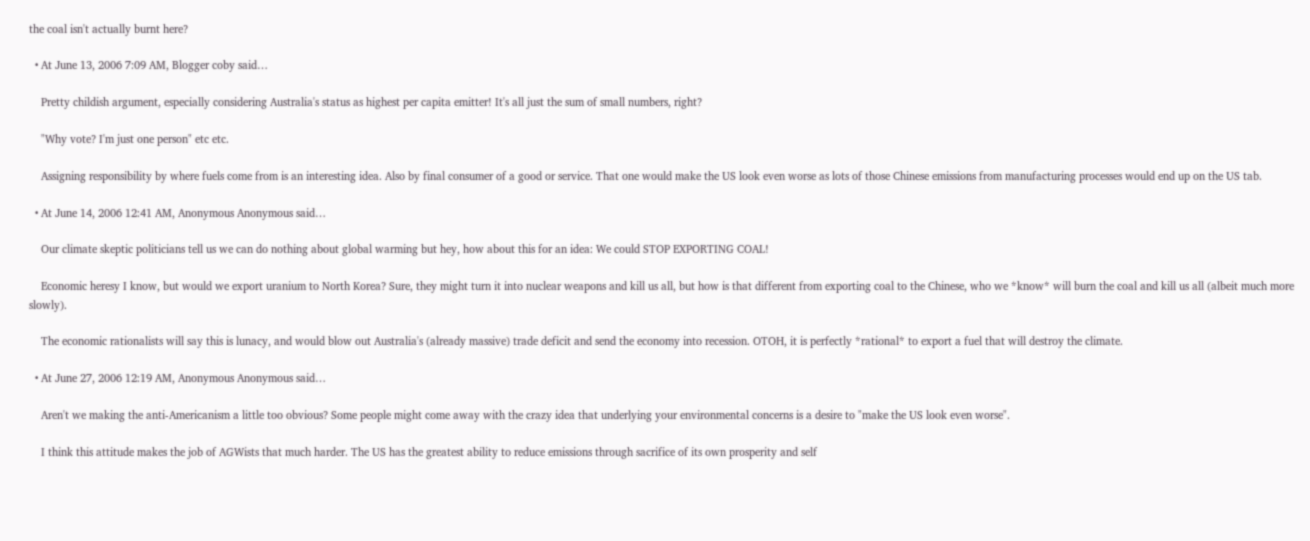the coal isn't actually burnt here?

  • At June 13, 2006 7:09 AM, Blogger coby said…

    Pretty childish argument, especially considering Australia's status as highest per capita emitter! It's all just the sum of small numbers, right?

    "Why vote? I'm just one person" etc etc.

    Assigning responsibility by where fuels come from is an interesting idea. Also by final consumer of a good or service. That one would make the US look even worse as lots of those Chinese emissions from manufacturing processes would end up on the US tab.

  • At June 14, 2006 12:41 AM, Anonymous Anonymous said…

    Our climate skeptic politicians tell us we can do nothing about global warming but hey, how about this for an idea: We could STOP EXPORTING COAL!

    Economic heresy I know, but would we export uranium to North Korea? Sure, they might turn it into nuclear weapons and kill us all, but how is that different from exporting coal to the Chinese, who we *know* will burn the coal and kill us all (albeit much more slowly).

    The economic rationalists will say this is lunacy, and would blow out Australia's (already massive) trade deficit and send the economy into recession. OTOH, it is perfectly *rational* to export a fuel that will destroy the climate.

  • At June 27, 2006 12:19 AM, Anonymous Anonymous said…

    Aren't we making the anti-Americanism a little too obvious? Some people might come away with the crazy idea that underlying your environmental concerns is a desire to "make the US look even worse".

    I think this attitude makes the job of AGWists that much harder. The US has the greatest ability to reduce emissions through sacrifice of its own prosperity and self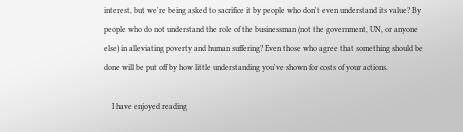interest, but we're being asked to sacrifice it by people who don't even understand its value? By people who do not understand the role of the businessman (not the government, UN, or anyone else) in alleviating poverty and human suffering? Even those who agree that something should be done will be put off by how little understanding you've shown for costs of your actions.

    I have enjoyed reading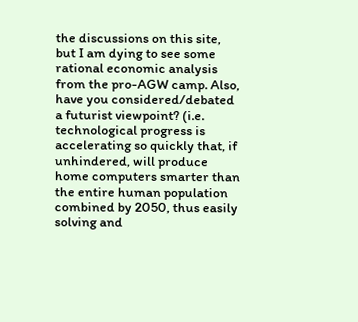the discussions on this site, but I am dying to see some rational economic analysis from the pro-AGW camp. Also, have you considered/debated a futurist viewpoint? (i.e. technological progress is accelerating so quickly that, if unhindered, will produce home computers smarter than the entire human population combined by 2050, thus easily solving and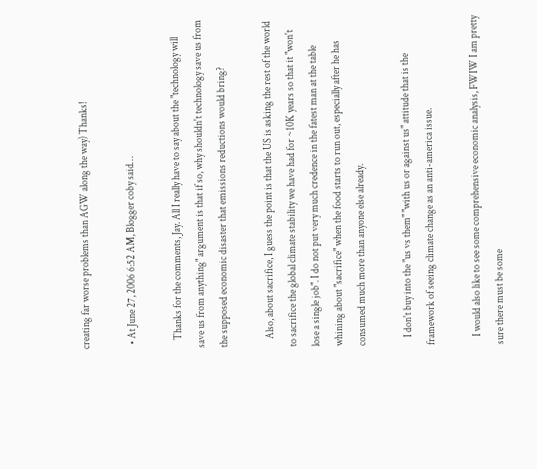creating far worse problems than AGW along the way) Thanks!

  • At June 27, 2006 6:52 AM, Blogger coby said…

    Thanks for the comments, Jay. All I really have to say about the "technology will save us from anything" argument is that if so, why shouldn't technology save us from the supposed economic disaster that emissions reductions would bring?

    Also, about sacrifice, I guess the point is that the US is asking the rest of the world to sacrifice the global climate stability we have had for ~10K years so that it "won't lose a single job". I do not put very much credence in the fatest man at the table whining about "sacrifice" when the food starts to run out, especially after he has consumed much more than anyone else already.

    I don't buy into the "us vs them" "with us or against us" attitude that is the framework of seeing climate change as an anti-america issue.

    I would also like to see some comprehensive economic analysis, FWIW I am pretty sure there must be some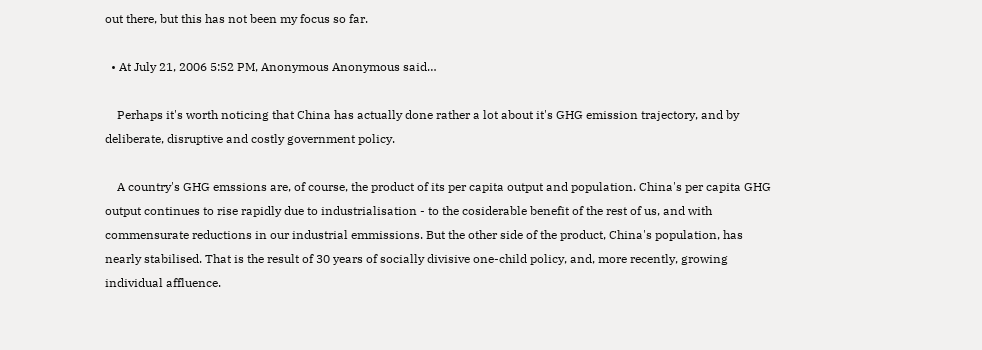out there, but this has not been my focus so far.

  • At July 21, 2006 5:52 PM, Anonymous Anonymous said…

    Perhaps it's worth noticing that China has actually done rather a lot about it's GHG emission trajectory, and by deliberate, disruptive and costly government policy.

    A country's GHG emssions are, of course, the product of its per capita output and population. China's per capita GHG output continues to rise rapidly due to industrialisation - to the cosiderable benefit of the rest of us, and with commensurate reductions in our industrial emmissions. But the other side of the product, China's population, has nearly stabilised. That is the result of 30 years of socially divisive one-child policy, and, more recently, growing individual affluence.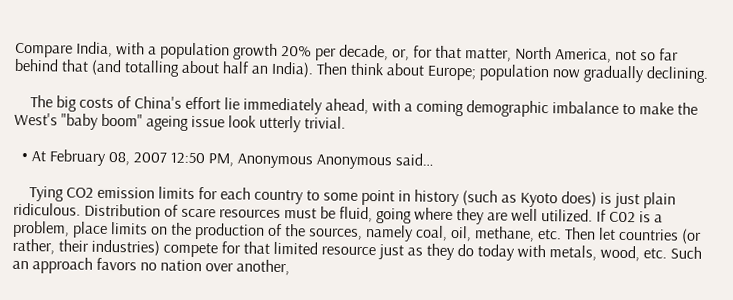Compare India, with a population growth 20% per decade, or, for that matter, North America, not so far behind that (and totalling about half an India). Then think about Europe; population now gradually declining.

    The big costs of China's effort lie immediately ahead, with a coming demographic imbalance to make the West's "baby boom" ageing issue look utterly trivial.

  • At February 08, 2007 12:50 PM, Anonymous Anonymous said…

    Tying CO2 emission limits for each country to some point in history (such as Kyoto does) is just plain ridiculous. Distribution of scare resources must be fluid, going where they are well utilized. If C02 is a problem, place limits on the production of the sources, namely coal, oil, methane, etc. Then let countries (or rather, their industries) compete for that limited resource just as they do today with metals, wood, etc. Such an approach favors no nation over another,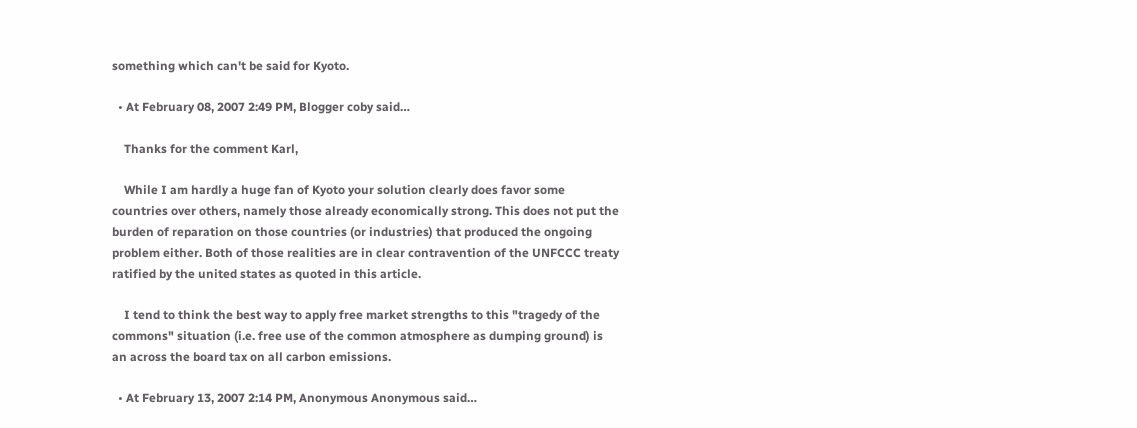something which can't be said for Kyoto.

  • At February 08, 2007 2:49 PM, Blogger coby said…

    Thanks for the comment Karl,

    While I am hardly a huge fan of Kyoto your solution clearly does favor some countries over others, namely those already economically strong. This does not put the burden of reparation on those countries (or industries) that produced the ongoing problem either. Both of those realities are in clear contravention of the UNFCCC treaty ratified by the united states as quoted in this article.

    I tend to think the best way to apply free market strengths to this "tragedy of the commons" situation (i.e. free use of the common atmosphere as dumping ground) is an across the board tax on all carbon emissions.

  • At February 13, 2007 2:14 PM, Anonymous Anonymous said…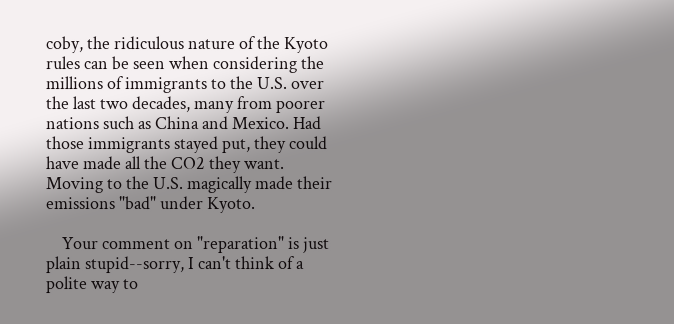coby, the ridiculous nature of the Kyoto rules can be seen when considering the millions of immigrants to the U.S. over the last two decades, many from poorer nations such as China and Mexico. Had those immigrants stayed put, they could have made all the CO2 they want. Moving to the U.S. magically made their emissions "bad" under Kyoto.

    Your comment on "reparation" is just plain stupid--sorry, I can't think of a polite way to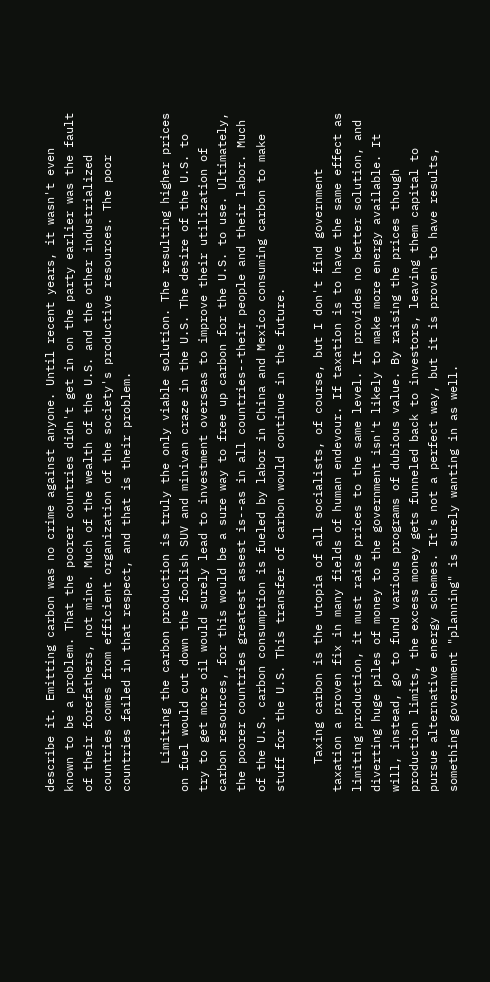describe it. Emitting carbon was no crime against anyone. Until recent years, it wasn't even known to be a problem. That the poorer countries didn't get in on the party earlier was the fault of their forefathers, not mine. Much of the wealth of the U.S. and the other industrialized countries comes from efficient organization of the society's productive resources. The poor countries failed in that respect, and that is their problem.

    Limiting the carbon production is truly the only viable solution. The resulting higher prices on fuel would cut down the foolish SUV and minivan craze in the U.S. The desire of the U.S. to try to get more oil would surely lead to investment overseas to improve their utilization of carbon resources, for this would be a sure way to free up carbon for the U.S. to use. Ultimately, the poorer countries greatest assest is--as in all countries--their people and their labor. Much of the U.S. carbon consumption is fueled by labor in China and Mexico consuming carbon to make stuff for the U.S. This transfer of carbon would continue in the future.

    Taxing carbon is the utopia of all socialists, of course, but I don't find government taxation a proven fix in many fields of human endevour. If taxation is to have the same effect as limiting production, it must raise prices to the same level. It provides no better solution, and diverting huge piles of money to the government isn't likely to make more energy available. It will, instead, go to fund various programs of dubious value. By raising the prices though production limits, the excess money gets funneled back to investors, leaving them capital to pursue alternative energy schemes. It's not a perfect way, but it is proven to have results, something government "planning" is surely wanting in as well.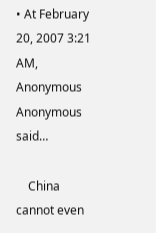• At February 20, 2007 3:21 AM, Anonymous Anonymous said…

    China cannot even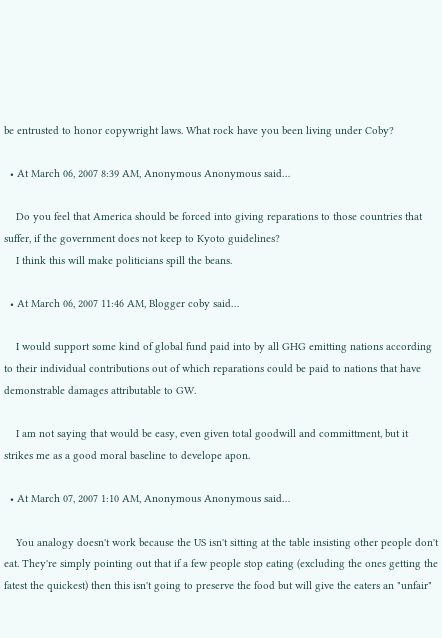be entrusted to honor copywright laws. What rock have you been living under Coby?

  • At March 06, 2007 8:39 AM, Anonymous Anonymous said…

    Do you feel that America should be forced into giving reparations to those countries that suffer, if the government does not keep to Kyoto guidelines?
    I think this will make politicians spill the beans.

  • At March 06, 2007 11:46 AM, Blogger coby said…

    I would support some kind of global fund paid into by all GHG emitting nations according to their individual contributions out of which reparations could be paid to nations that have demonstrable damages attributable to GW.

    I am not saying that would be easy, even given total goodwill and committment, but it strikes me as a good moral baseline to develope apon.

  • At March 07, 2007 1:10 AM, Anonymous Anonymous said…

    You analogy doesn't work because the US isn't sitting at the table insisting other people don't eat. They're simply pointing out that if a few people stop eating (excluding the ones getting the fatest the quickest) then this isn't going to preserve the food but will give the eaters an "unfair"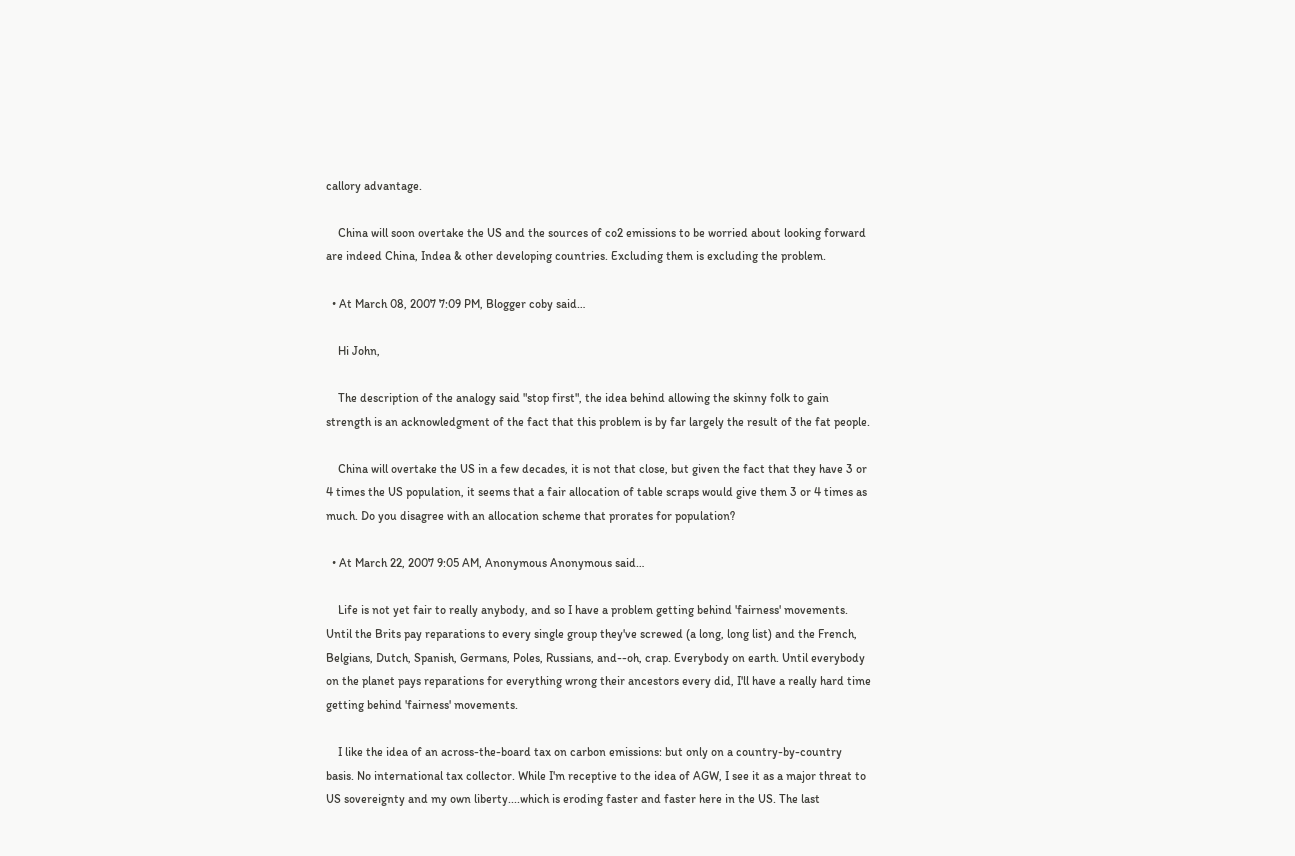callory advantage.

    China will soon overtake the US and the sources of co2 emissions to be worried about looking forward are indeed China, Indea & other developing countries. Excluding them is excluding the problem.

  • At March 08, 2007 7:09 PM, Blogger coby said…

    Hi John,

    The description of the analogy said "stop first", the idea behind allowing the skinny folk to gain strength is an acknowledgment of the fact that this problem is by far largely the result of the fat people.

    China will overtake the US in a few decades, it is not that close, but given the fact that they have 3 or 4 times the US population, it seems that a fair allocation of table scraps would give them 3 or 4 times as much. Do you disagree with an allocation scheme that prorates for population?

  • At March 22, 2007 9:05 AM, Anonymous Anonymous said…

    Life is not yet fair to really anybody, and so I have a problem getting behind 'fairness' movements. Until the Brits pay reparations to every single group they've screwed (a long, long list) and the French, Belgians, Dutch, Spanish, Germans, Poles, Russians, and--oh, crap. Everybody on earth. Until everybody on the planet pays reparations for everything wrong their ancestors every did, I'll have a really hard time getting behind 'fairness' movements.

    I like the idea of an across-the-board tax on carbon emissions: but only on a country-by-country basis. No international tax collector. While I'm receptive to the idea of AGW, I see it as a major threat to US sovereignty and my own liberty....which is eroding faster and faster here in the US. The last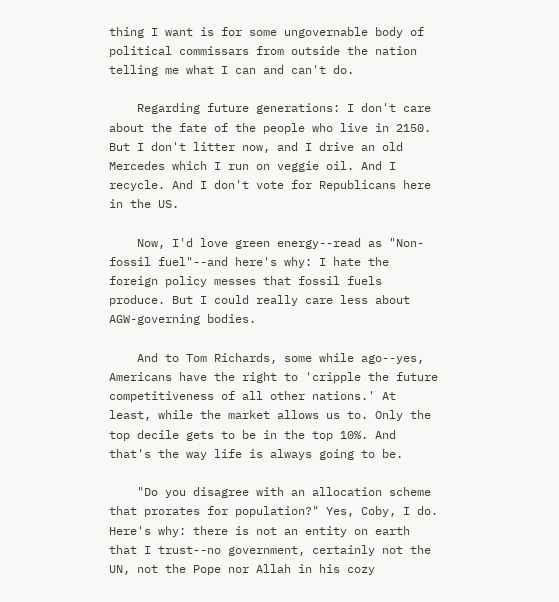thing I want is for some ungovernable body of political commissars from outside the nation telling me what I can and can't do.

    Regarding future generations: I don't care about the fate of the people who live in 2150. But I don't litter now, and I drive an old Mercedes which I run on veggie oil. And I recycle. And I don't vote for Republicans here in the US.

    Now, I'd love green energy--read as "Non-fossil fuel"--and here's why: I hate the foreign policy messes that fossil fuels produce. But I could really care less about AGW-governing bodies.

    And to Tom Richards, some while ago--yes, Americans have the right to 'cripple the future competitiveness of all other nations.' At least, while the market allows us to. Only the top decile gets to be in the top 10%. And that's the way life is always going to be.

    "Do you disagree with an allocation scheme that prorates for population?" Yes, Coby, I do. Here's why: there is not an entity on earth that I trust--no government, certainly not the UN, not the Pope nor Allah in his cozy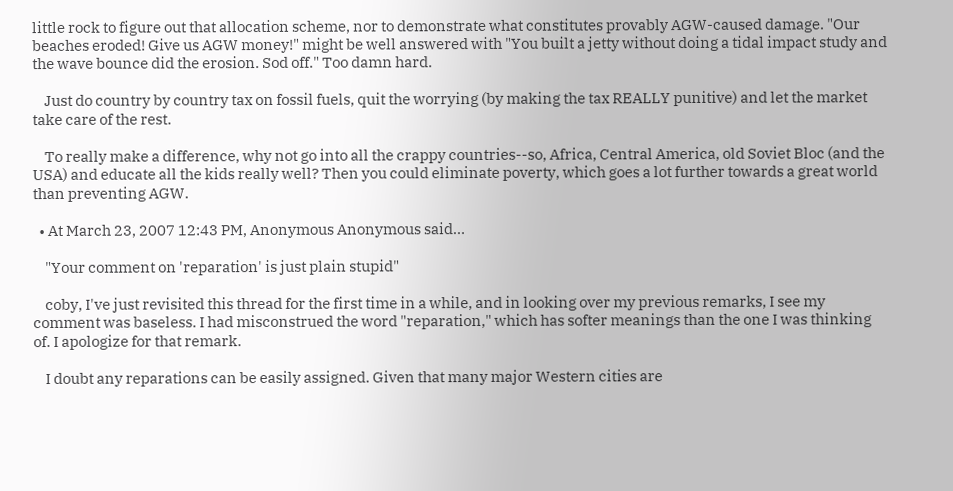little rock to figure out that allocation scheme, nor to demonstrate what constitutes provably AGW-caused damage. "Our beaches eroded! Give us AGW money!" might be well answered with "You built a jetty without doing a tidal impact study and the wave bounce did the erosion. Sod off." Too damn hard.

    Just do country by country tax on fossil fuels, quit the worrying (by making the tax REALLY punitive) and let the market take care of the rest.

    To really make a difference, why not go into all the crappy countries--so, Africa, Central America, old Soviet Bloc (and the USA) and educate all the kids really well? Then you could eliminate poverty, which goes a lot further towards a great world than preventing AGW.

  • At March 23, 2007 12:43 PM, Anonymous Anonymous said…

    "Your comment on 'reparation' is just plain stupid"

    coby, I've just revisited this thread for the first time in a while, and in looking over my previous remarks, I see my comment was baseless. I had misconstrued the word "reparation," which has softer meanings than the one I was thinking of. I apologize for that remark.

    I doubt any reparations can be easily assigned. Given that many major Western cities are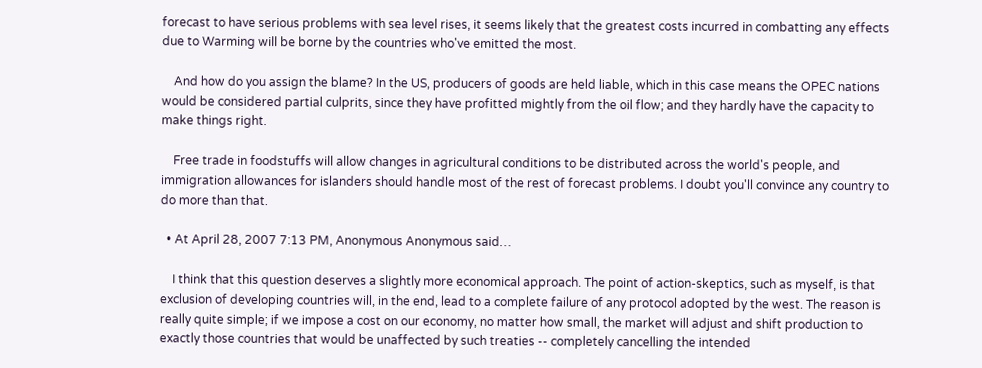forecast to have serious problems with sea level rises, it seems likely that the greatest costs incurred in combatting any effects due to Warming will be borne by the countries who've emitted the most.

    And how do you assign the blame? In the US, producers of goods are held liable, which in this case means the OPEC nations would be considered partial culprits, since they have profitted mightly from the oil flow; and they hardly have the capacity to make things right.

    Free trade in foodstuffs will allow changes in agricultural conditions to be distributed across the world's people, and immigration allowances for islanders should handle most of the rest of forecast problems. I doubt you'll convince any country to do more than that.

  • At April 28, 2007 7:13 PM, Anonymous Anonymous said…

    I think that this question deserves a slightly more economical approach. The point of action-skeptics, such as myself, is that exclusion of developing countries will, in the end, lead to a complete failure of any protocol adopted by the west. The reason is really quite simple; if we impose a cost on our economy, no matter how small, the market will adjust and shift production to exactly those countries that would be unaffected by such treaties -- completely cancelling the intended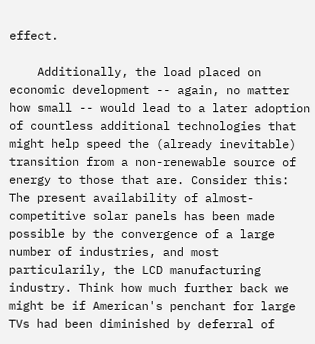effect.

    Additionally, the load placed on economic development -- again, no matter how small -- would lead to a later adoption of countless additional technologies that might help speed the (already inevitable) transition from a non-renewable source of energy to those that are. Consider this: The present availability of almost-competitive solar panels has been made possible by the convergence of a large number of industries, and most particularily, the LCD manufacturing industry. Think how much further back we might be if American's penchant for large TVs had been diminished by deferral of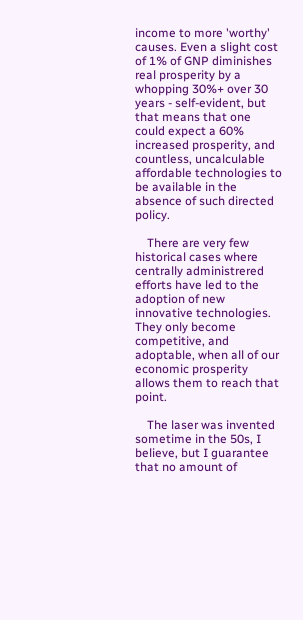income to more 'worthy' causes. Even a slight cost of 1% of GNP diminishes real prosperity by a whopping 30%+ over 30 years - self-evident, but that means that one could expect a 60% increased prosperity, and countless, uncalculable affordable technologies to be available in the absence of such directed policy.

    There are very few historical cases where centrally administrered efforts have led to the adoption of new innovative technologies. They only become competitive, and adoptable, when all of our economic prosperity allows them to reach that point.

    The laser was invented sometime in the 50s, I believe, but I guarantee that no amount of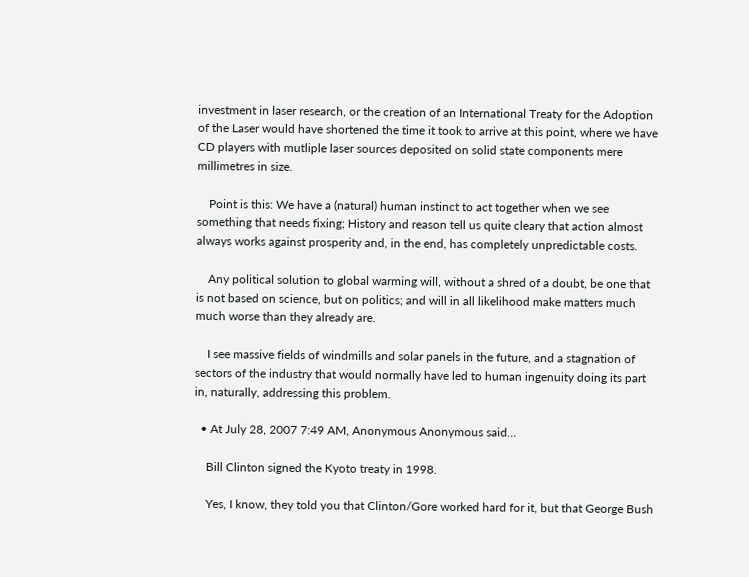investment in laser research, or the creation of an International Treaty for the Adoption of the Laser would have shortened the time it took to arrive at this point, where we have CD players with mutliple laser sources deposited on solid state components mere millimetres in size.

    Point is this: We have a (natural) human instinct to act together when we see something that needs fixing; History and reason tell us quite cleary that action almost always works against prosperity and, in the end, has completely unpredictable costs.

    Any political solution to global warming will, without a shred of a doubt, be one that is not based on science, but on politics; and will in all likelihood make matters much much worse than they already are.

    I see massive fields of windmills and solar panels in the future, and a stagnation of sectors of the industry that would normally have led to human ingenuity doing its part in, naturally, addressing this problem.

  • At July 28, 2007 7:49 AM, Anonymous Anonymous said…

    Bill Clinton signed the Kyoto treaty in 1998.

    Yes, I know, they told you that Clinton/Gore worked hard for it, but that George Bush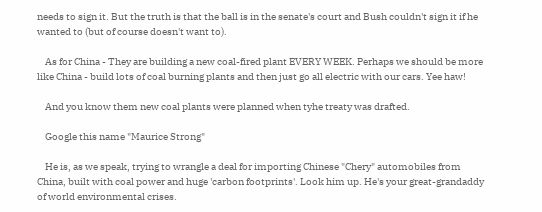needs to sign it. But the truth is that the ball is in the senate's court and Bush couldn't sign it if he wanted to (but of course doesn't want to).

    As for China - They are building a new coal-fired plant EVERY WEEK. Perhaps we should be more like China - build lots of coal burning plants and then just go all electric with our cars. Yee haw!

    And you know them new coal plants were planned when tyhe treaty was drafted.

    Google this name "Maurice Strong"

    He is, as we speak, trying to wrangle a deal for importing Chinese "Chery" automobiles from China, built with coal power and huge 'carbon footprints'. Look him up. He's your great-grandaddy of world environmental crises.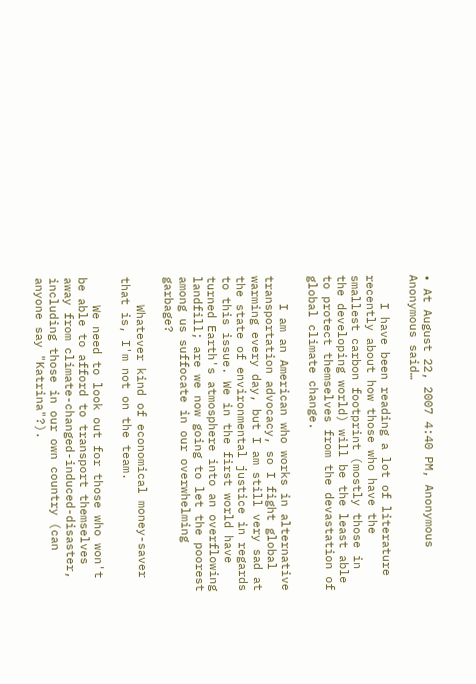• At August 22, 2007 4:40 PM, Anonymous Anonymous said…

    I have been reading a lot of literature recently about how those who have the smallest carbon footprint (mostly those in the developing world) will be the least able to protect themselves from the devastation of global climate change.

    I am an American who works in alternative transportation advocacy, so I fight global warming every day, but I am still very sad at the state of environmental justice in regards to this issue. We in the first world have turned Earth's atmosphere into an overflowing landfill; are we now going to let the poorest among us suffocate in our overwhelming garbage?

    Whatever kind of economical money-saver that is, I'm not on the team.

    We need to look out for those who won't be able to afford to transport themselves away from climate-changed-induced-disaster, including those in our own country (can anyone say "Katrina"?).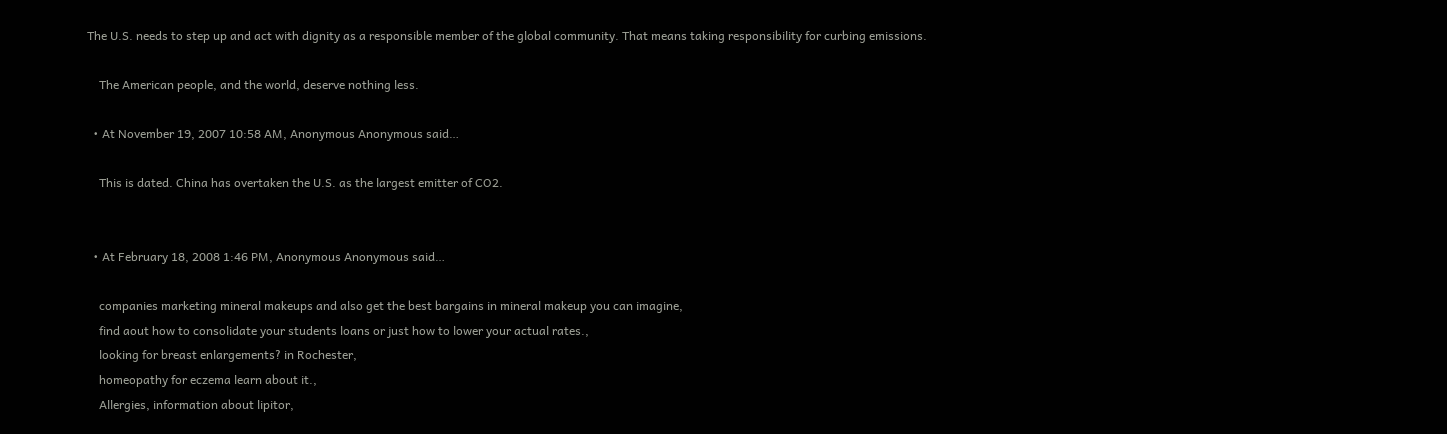The U.S. needs to step up and act with dignity as a responsible member of the global community. That means taking responsibility for curbing emissions.

    The American people, and the world, deserve nothing less.

  • At November 19, 2007 10:58 AM, Anonymous Anonymous said…

    This is dated. China has overtaken the U.S. as the largest emitter of CO2.


  • At February 18, 2008 1:46 PM, Anonymous Anonymous said…

    companies marketing mineral makeups and also get the best bargains in mineral makeup you can imagine,
    find aout how to consolidate your students loans or just how to lower your actual rates.,
    looking for breast enlargements? in Rochester,
    homeopathy for eczema learn about it.,
    Allergies, information about lipitor,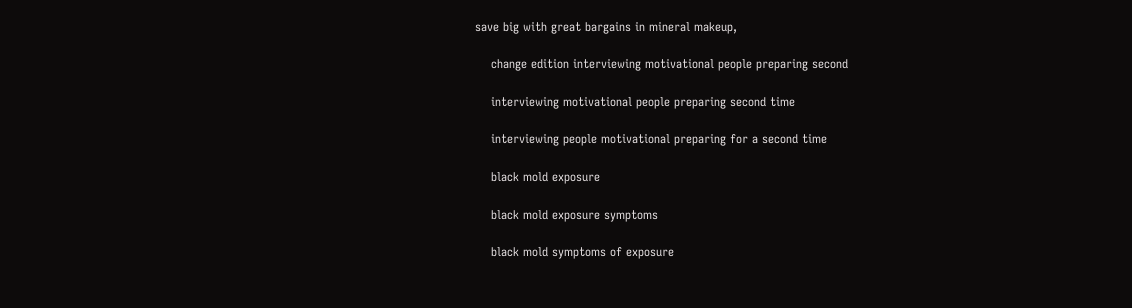save big with great bargains in mineral makeup,

    change edition interviewing motivational people preparing second

    interviewing motivational people preparing second time

    interviewing people motivational preparing for a second time

    black mold exposure

    black mold exposure symptoms

    black mold symptoms of exposure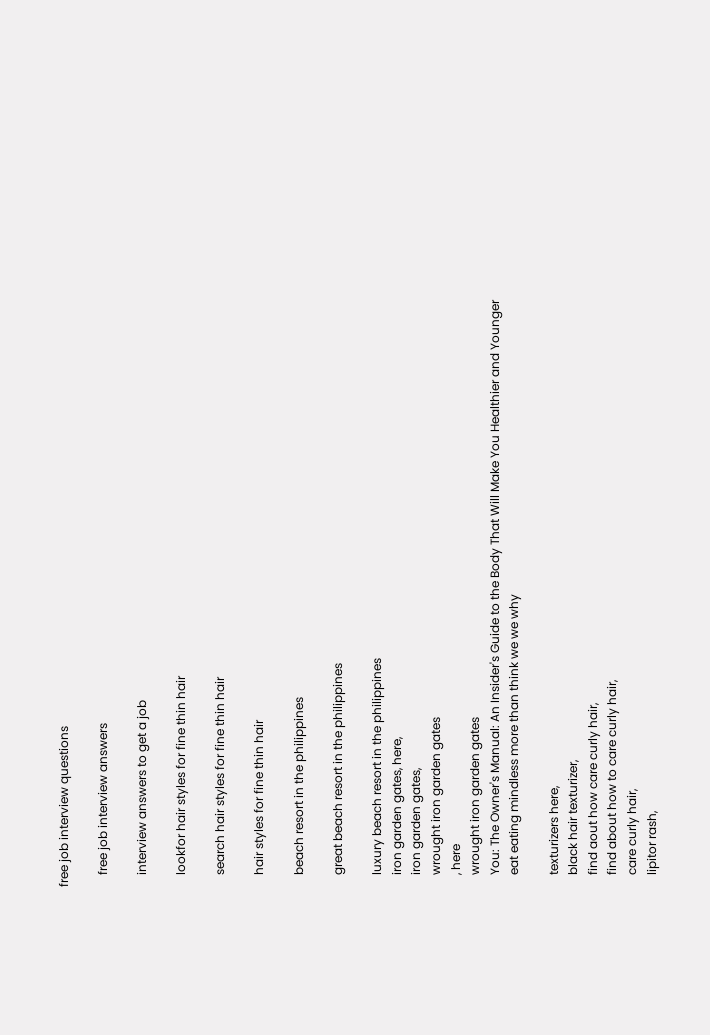free job interview questions

    free job interview answers

    interview answers to get a job

    lookfor hair styles for fine thin hair

    search hair styles for fine thin hair

    hair styles for fine thin hair

    beach resort in the philippines

    great beach resort in the philippines

    luxury beach resort in the philippines
    iron garden gates, here,
    iron garden gates,
    wrought iron garden gates
    , here
    wrought iron garden gates
    You: The Owner's Manual: An Insider's Guide to the Body That Will Make You Healthier and Younger
    eat eating mindless more than think we we why

    texturizers here,
    black hair texturizer,
    find aout how care curly hair,
    find about how to care curly hair,
    care curly hair,
    lipitor rash,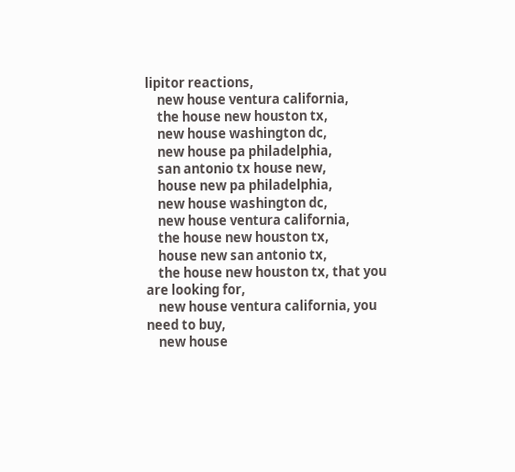lipitor reactions,
    new house ventura california,
    the house new houston tx,
    new house washington dc,
    new house pa philadelphia,
    san antonio tx house new,
    house new pa philadelphia,
    new house washington dc,
    new house ventura california,
    the house new houston tx,
    house new san antonio tx,
    the house new houston tx, that you are looking for,
    new house ventura california, you need to buy,
    new house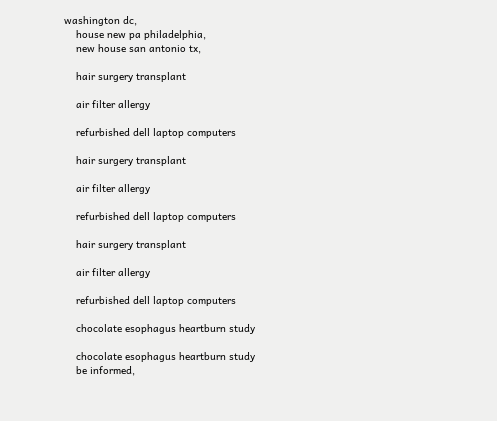washington dc,
    house new pa philadelphia,
    new house san antonio tx,

    hair surgery transplant

    air filter allergy

    refurbished dell laptop computers

    hair surgery transplant

    air filter allergy

    refurbished dell laptop computers

    hair surgery transplant

    air filter allergy

    refurbished dell laptop computers

    chocolate esophagus heartburn study

    chocolate esophagus heartburn study
    be informed,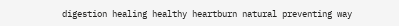digestion healing healthy heartburn natural preventing way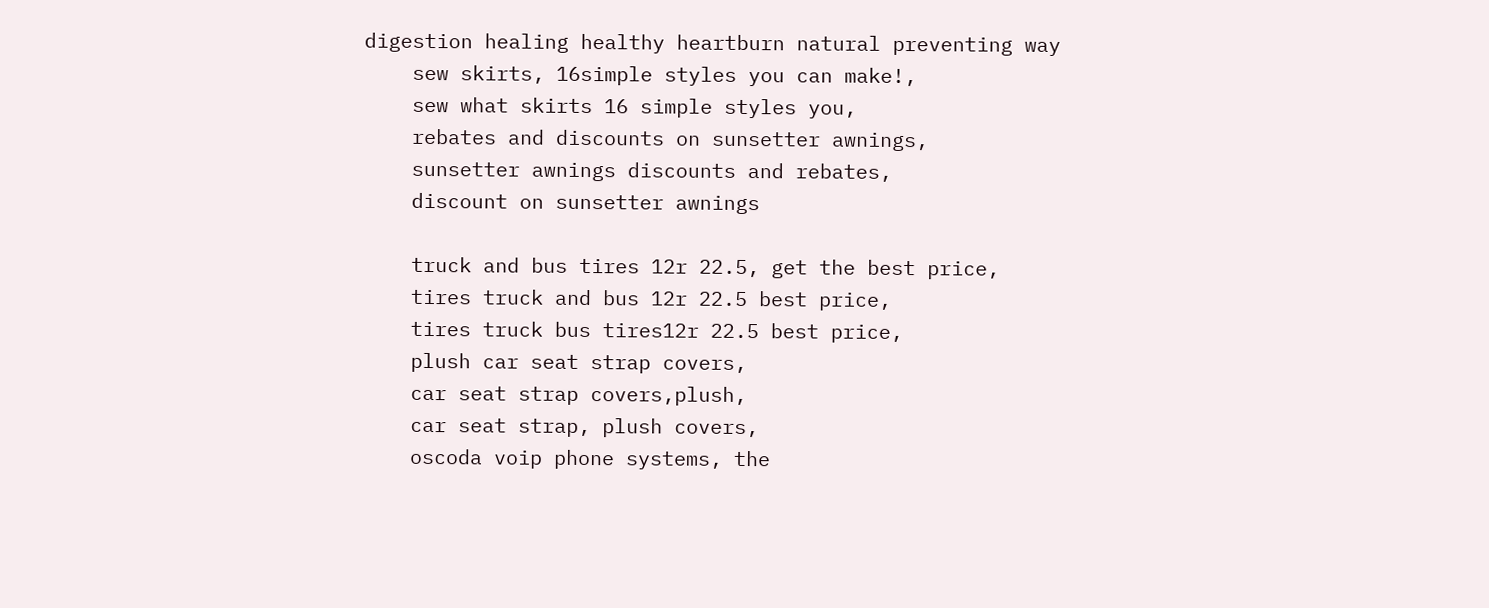digestion healing healthy heartburn natural preventing way
    sew skirts, 16simple styles you can make!,
    sew what skirts 16 simple styles you,
    rebates and discounts on sunsetter awnings,
    sunsetter awnings discounts and rebates,
    discount on sunsetter awnings

    truck and bus tires 12r 22.5, get the best price,
    tires truck and bus 12r 22.5 best price,
    tires truck bus tires12r 22.5 best price,
    plush car seat strap covers,
    car seat strap covers,plush,
    car seat strap, plush covers,
    oscoda voip phone systems, the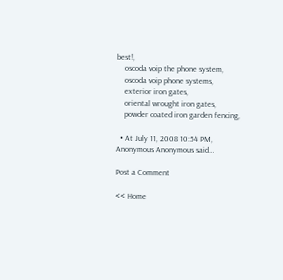best!,
    oscoda voip the phone system,
    oscoda voip phone systems,
    exterior iron gates,
    oriental wrought iron gates,
    powder coated iron garden fencing,

  • At July 11, 2008 10:54 PM, Anonymous Anonymous said…

Post a Comment

<< Home